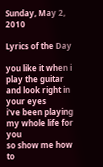Sunday, May 2, 2010

Lyrics of the Day

you like it when i play the guitar
and look right in your eyes
i've been playing my whole life for you
so show me how to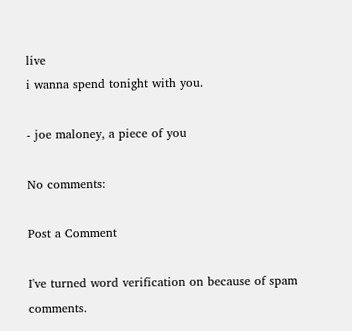live
i wanna spend tonight with you.

- joe maloney, a piece of you

No comments:

Post a Comment

I've turned word verification on because of spam comments.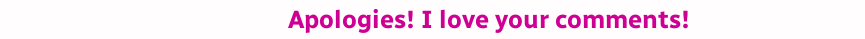Apologies! I love your comments!